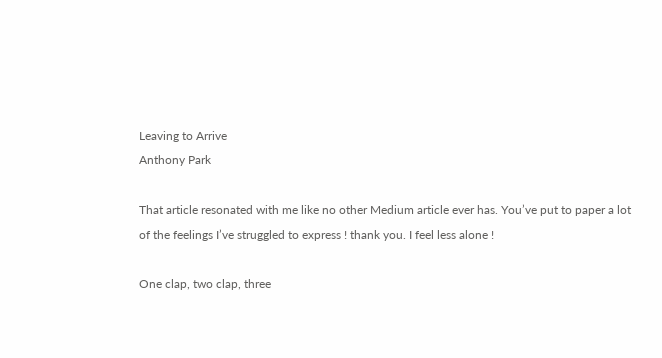Leaving to Arrive
Anthony Park

That article resonated with me like no other Medium article ever has. You’ve put to paper a lot of the feelings I’ve struggled to express ! thank you. I feel less alone !

One clap, two clap, three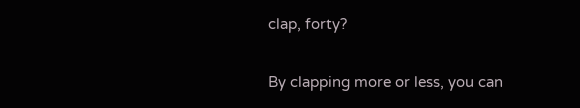clap, forty?

By clapping more or less, you can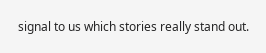signal to us which stories really stand out.